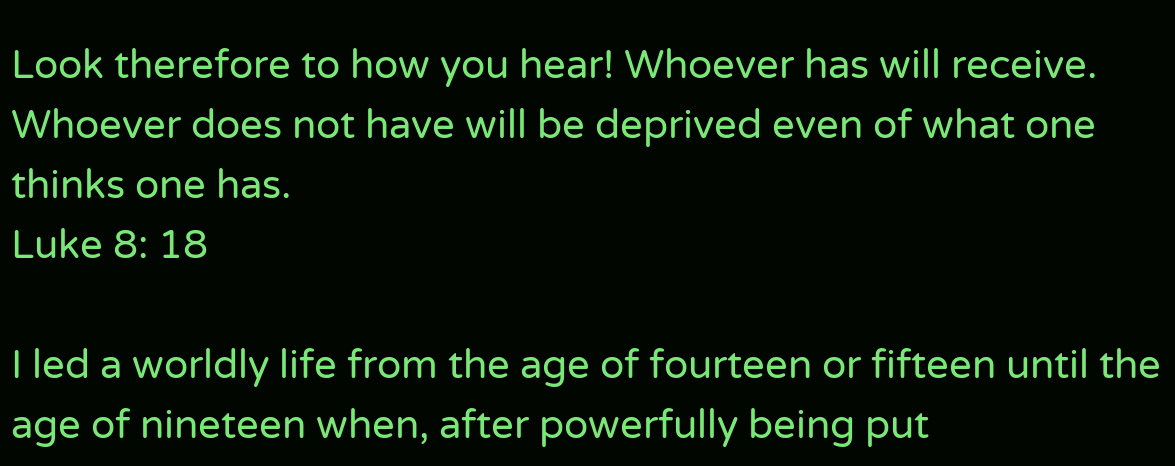Look therefore to how you hear! Whoever has will receive. Whoever does not have will be deprived even of what one thinks one has.
Luke 8: 18

I led a worldly life from the age of fourteen or fifteen until the age of nineteen when, after powerfully being put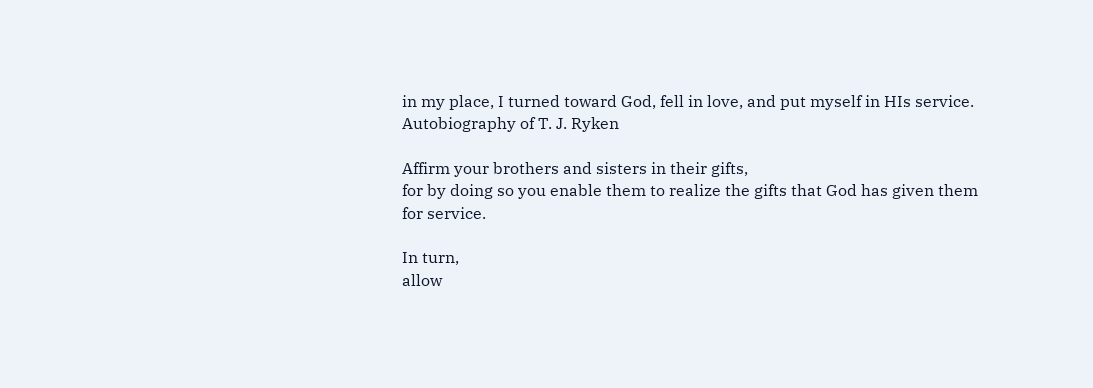in my place, I turned toward God, fell in love, and put myself in HIs service.
Autobiography of T. J. Ryken

Affirm your brothers and sisters in their gifts,
for by doing so you enable them to realize the gifts that God has given them
for service.

In turn,
allow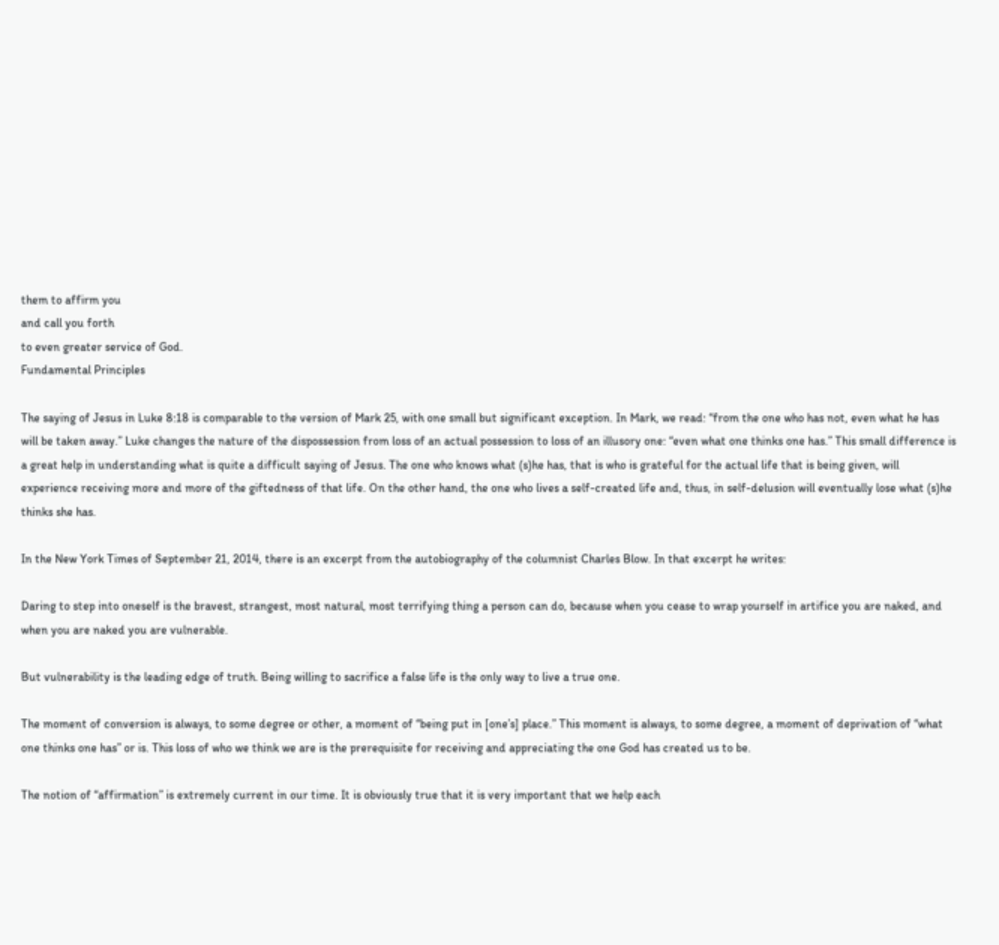them to affirm you
and call you forth
to even greater service of God.
Fundamental Principles

The saying of Jesus in Luke 8:18 is comparable to the version of Mark 25, with one small but significant exception. In Mark, we read: “from the one who has not, even what he has will be taken away.” Luke changes the nature of the dispossession from loss of an actual possession to loss of an illusory one: “even what one thinks one has.” This small difference is a great help in understanding what is quite a difficult saying of Jesus. The one who knows what (s)he has, that is who is grateful for the actual life that is being given, will experience receiving more and more of the giftedness of that life. On the other hand, the one who lives a self-created life and, thus, in self-delusion will eventually lose what (s)he thinks she has.

In the New York Times of September 21, 2014, there is an excerpt from the autobiography of the columnist Charles Blow. In that excerpt he writes:

Daring to step into oneself is the bravest, strangest, most natural, most terrifying thing a person can do, because when you cease to wrap yourself in artifice you are naked, and when you are naked you are vulnerable.

But vulnerability is the leading edge of truth. Being willing to sacrifice a false life is the only way to live a true one.

The moment of conversion is always, to some degree or other, a moment of “being put in [one’s] place.” This moment is always, to some degree, a moment of deprivation of “what one thinks one has” or is. This loss of who we think we are is the prerequisite for receiving and appreciating the one God has created us to be.

The notion of “affirmation” is extremely current in our time. It is obviously true that it is very important that we help each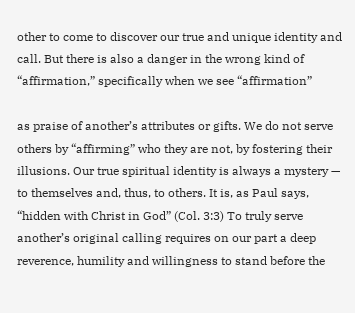other to come to discover our true and unique identity and call. But there is also a danger in the wrong kind of “affirmation,” specifically when we see “affirmation”

as praise of another’s attributes or gifts. We do not serve others by “affirming” who they are not, by fostering their illusions. Our true spiritual identity is always a mystery — to themselves and, thus, to others. It is, as Paul says, “hidden with Christ in God” (Col. 3:3) To truly serve another’s original calling requires on our part a deep reverence, humility and willingness to stand before the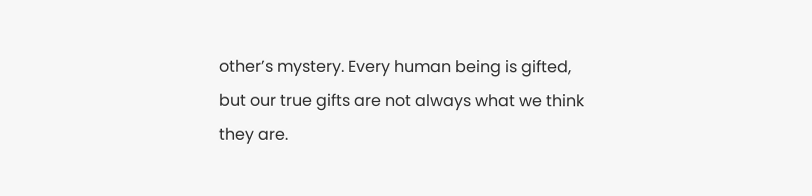other’s mystery. Every human being is gifted, but our true gifts are not always what we think they are.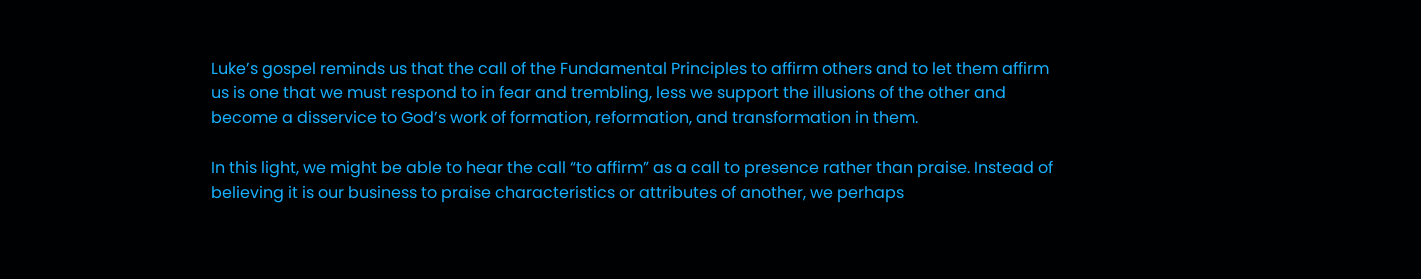Luke’s gospel reminds us that the call of the Fundamental Principles to affirm others and to let them affirm us is one that we must respond to in fear and trembling, less we support the illusions of the other and become a disservice to God’s work of formation, reformation, and transformation in them.

In this light, we might be able to hear the call “to affirm” as a call to presence rather than praise. Instead of believing it is our business to praise characteristics or attributes of another, we perhaps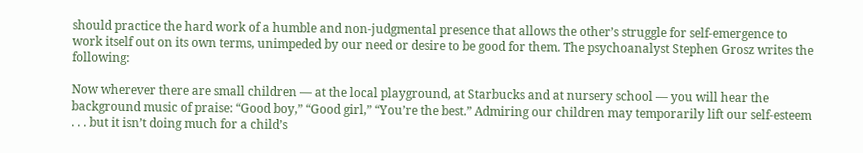should practice the hard work of a humble and non-judgmental presence that allows the other’s struggle for self-emergence to work itself out on its own terms, unimpeded by our need or desire to be good for them. The psychoanalyst Stephen Grosz writes the following:

Now wherever there are small children — at the local playground, at Starbucks and at nursery school — you will hear the background music of praise: “Good boy,” “Good girl,” “You’re the best.” Admiring our children may temporarily lift our self-esteem . . . but it isn’t doing much for a child’s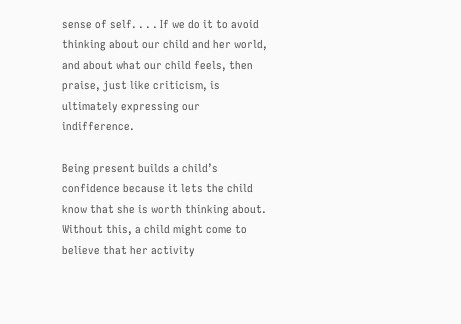sense of self. . . . If we do it to avoid thinking about our child and her world, and about what our child feels, then praise, just like criticism, is ultimately expressing our indifference.

Being present builds a child’s confidence because it lets the child know that she is worth thinking about. Without this, a child might come to believe that her activity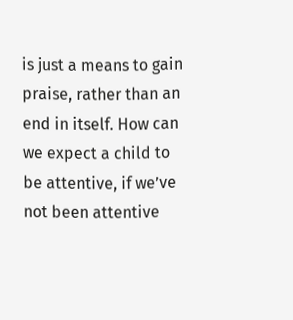is just a means to gain praise, rather than an end in itself. How can we expect a child to be attentive, if we’ve not been attentive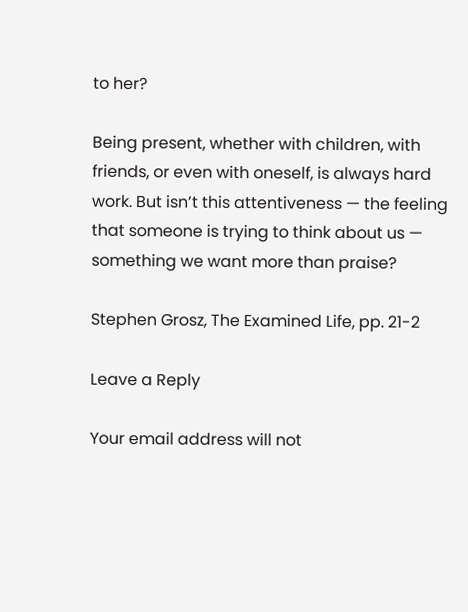to her?

Being present, whether with children, with friends, or even with oneself, is always hard work. But isn’t this attentiveness — the feeling that someone is trying to think about us — something we want more than praise?

Stephen Grosz, The Examined Life, pp. 21-2

Leave a Reply

Your email address will not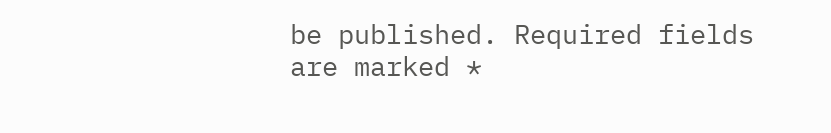be published. Required fields are marked *